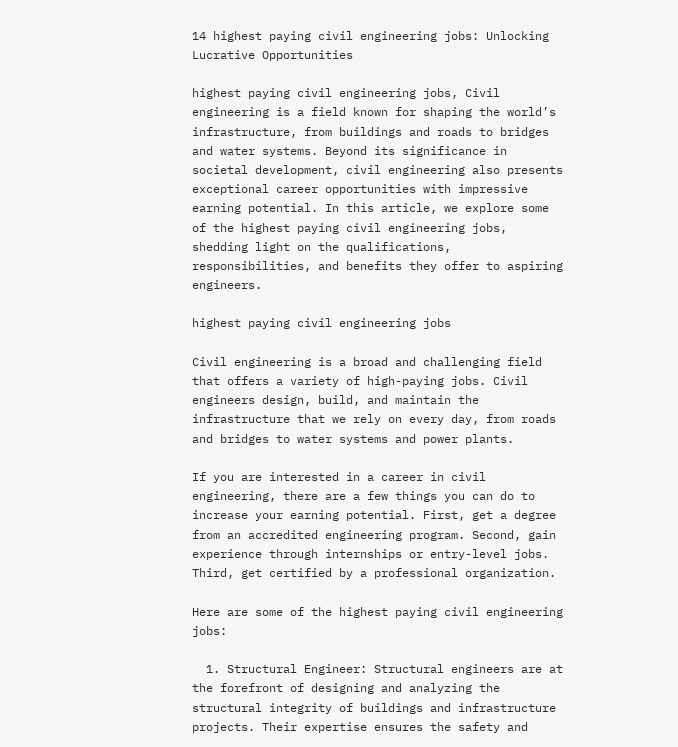14 highest paying civil engineering jobs: Unlocking Lucrative Opportunities

highest paying civil engineering jobs, Civil engineering is a field known for shaping the world’s infrastructure, from buildings and roads to bridges and water systems. Beyond its significance in societal development, civil engineering also presents exceptional career opportunities with impressive earning potential. In this article, we explore some of the highest paying civil engineering jobs, shedding light on the qualifications, responsibilities, and benefits they offer to aspiring engineers.

highest paying civil engineering jobs

Civil engineering is a broad and challenging field that offers a variety of high-paying jobs. Civil engineers design, build, and maintain the infrastructure that we rely on every day, from roads and bridges to water systems and power plants.

If you are interested in a career in civil engineering, there are a few things you can do to increase your earning potential. First, get a degree from an accredited engineering program. Second, gain experience through internships or entry-level jobs. Third, get certified by a professional organization.

Here are some of the highest paying civil engineering jobs:

  1. Structural Engineer: Structural engineers are at the forefront of designing and analyzing the structural integrity of buildings and infrastructure projects. Their expertise ensures the safety and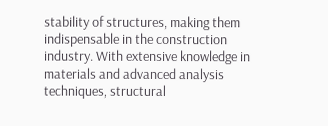stability of structures, making them indispensable in the construction industry. With extensive knowledge in materials and advanced analysis techniques, structural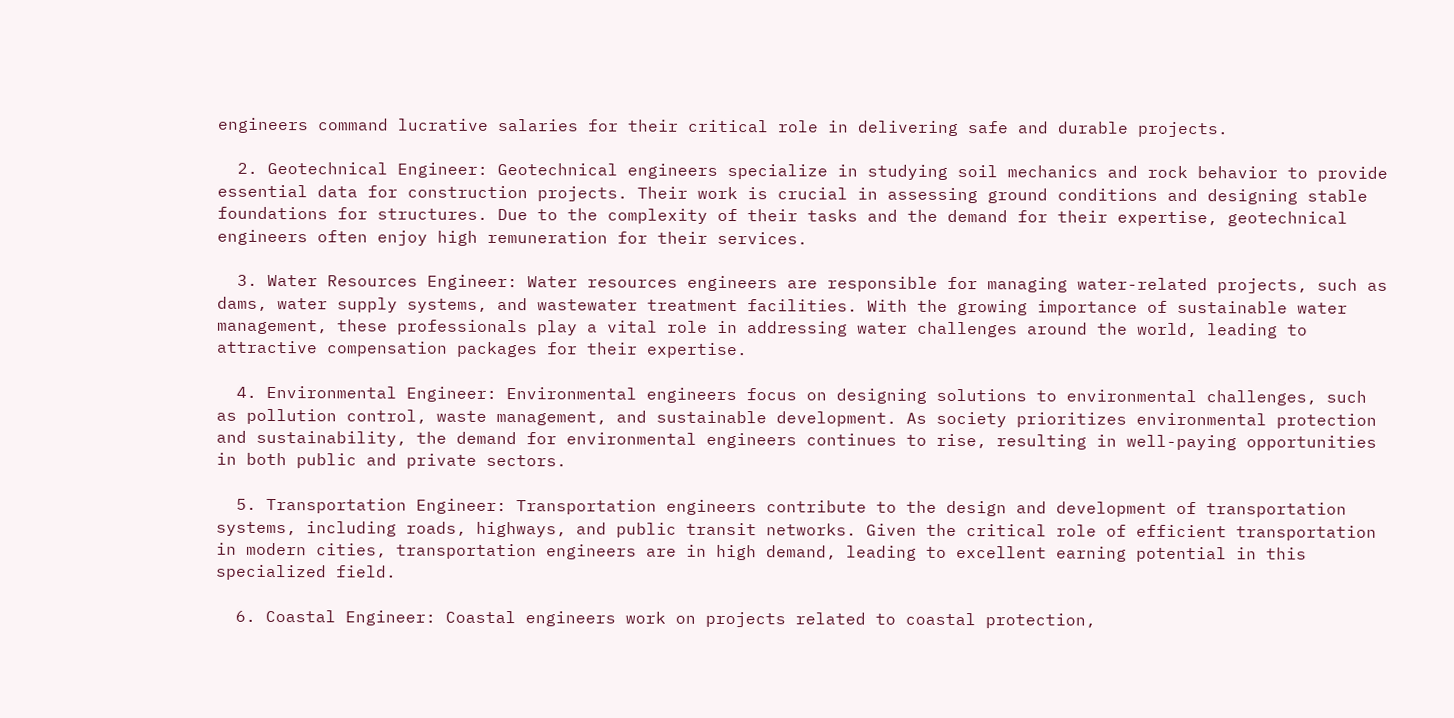engineers command lucrative salaries for their critical role in delivering safe and durable projects.

  2. Geotechnical Engineer: Geotechnical engineers specialize in studying soil mechanics and rock behavior to provide essential data for construction projects. Their work is crucial in assessing ground conditions and designing stable foundations for structures. Due to the complexity of their tasks and the demand for their expertise, geotechnical engineers often enjoy high remuneration for their services.

  3. Water Resources Engineer: Water resources engineers are responsible for managing water-related projects, such as dams, water supply systems, and wastewater treatment facilities. With the growing importance of sustainable water management, these professionals play a vital role in addressing water challenges around the world, leading to attractive compensation packages for their expertise.

  4. Environmental Engineer: Environmental engineers focus on designing solutions to environmental challenges, such as pollution control, waste management, and sustainable development. As society prioritizes environmental protection and sustainability, the demand for environmental engineers continues to rise, resulting in well-paying opportunities in both public and private sectors.

  5. Transportation Engineer: Transportation engineers contribute to the design and development of transportation systems, including roads, highways, and public transit networks. Given the critical role of efficient transportation in modern cities, transportation engineers are in high demand, leading to excellent earning potential in this specialized field.

  6. Coastal Engineer: Coastal engineers work on projects related to coastal protection,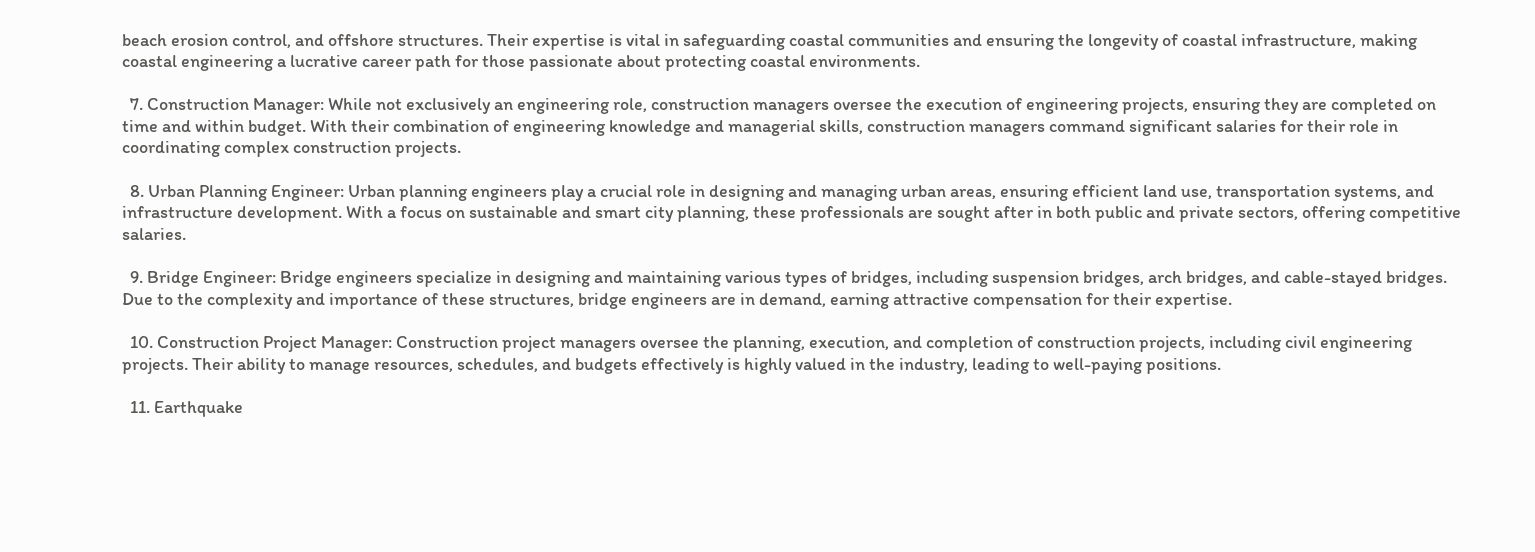beach erosion control, and offshore structures. Their expertise is vital in safeguarding coastal communities and ensuring the longevity of coastal infrastructure, making coastal engineering a lucrative career path for those passionate about protecting coastal environments.

  7. Construction Manager: While not exclusively an engineering role, construction managers oversee the execution of engineering projects, ensuring they are completed on time and within budget. With their combination of engineering knowledge and managerial skills, construction managers command significant salaries for their role in coordinating complex construction projects.

  8. Urban Planning Engineer: Urban planning engineers play a crucial role in designing and managing urban areas, ensuring efficient land use, transportation systems, and infrastructure development. With a focus on sustainable and smart city planning, these professionals are sought after in both public and private sectors, offering competitive salaries.

  9. Bridge Engineer: Bridge engineers specialize in designing and maintaining various types of bridges, including suspension bridges, arch bridges, and cable-stayed bridges. Due to the complexity and importance of these structures, bridge engineers are in demand, earning attractive compensation for their expertise.

  10. Construction Project Manager: Construction project managers oversee the planning, execution, and completion of construction projects, including civil engineering projects. Their ability to manage resources, schedules, and budgets effectively is highly valued in the industry, leading to well-paying positions.

  11. Earthquake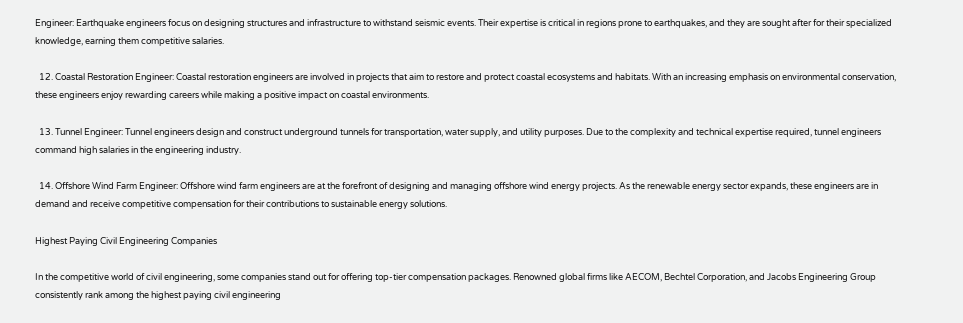Engineer: Earthquake engineers focus on designing structures and infrastructure to withstand seismic events. Their expertise is critical in regions prone to earthquakes, and they are sought after for their specialized knowledge, earning them competitive salaries.

  12. Coastal Restoration Engineer: Coastal restoration engineers are involved in projects that aim to restore and protect coastal ecosystems and habitats. With an increasing emphasis on environmental conservation, these engineers enjoy rewarding careers while making a positive impact on coastal environments.

  13. Tunnel Engineer: Tunnel engineers design and construct underground tunnels for transportation, water supply, and utility purposes. Due to the complexity and technical expertise required, tunnel engineers command high salaries in the engineering industry.

  14. Offshore Wind Farm Engineer: Offshore wind farm engineers are at the forefront of designing and managing offshore wind energy projects. As the renewable energy sector expands, these engineers are in demand and receive competitive compensation for their contributions to sustainable energy solutions.

Highest Paying Civil Engineering Companies

In the competitive world of civil engineering, some companies stand out for offering top-tier compensation packages. Renowned global firms like AECOM, Bechtel Corporation, and Jacobs Engineering Group consistently rank among the highest paying civil engineering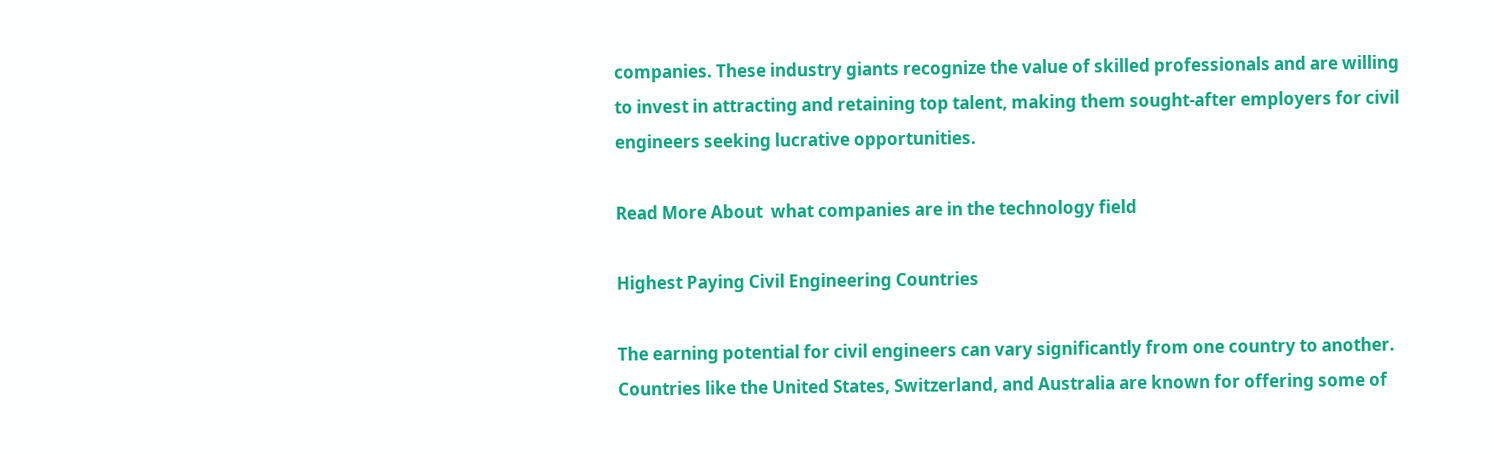companies. These industry giants recognize the value of skilled professionals and are willing to invest in attracting and retaining top talent, making them sought-after employers for civil engineers seeking lucrative opportunities.

Read More About  what companies are in the technology field

Highest Paying Civil Engineering Countries

The earning potential for civil engineers can vary significantly from one country to another. Countries like the United States, Switzerland, and Australia are known for offering some of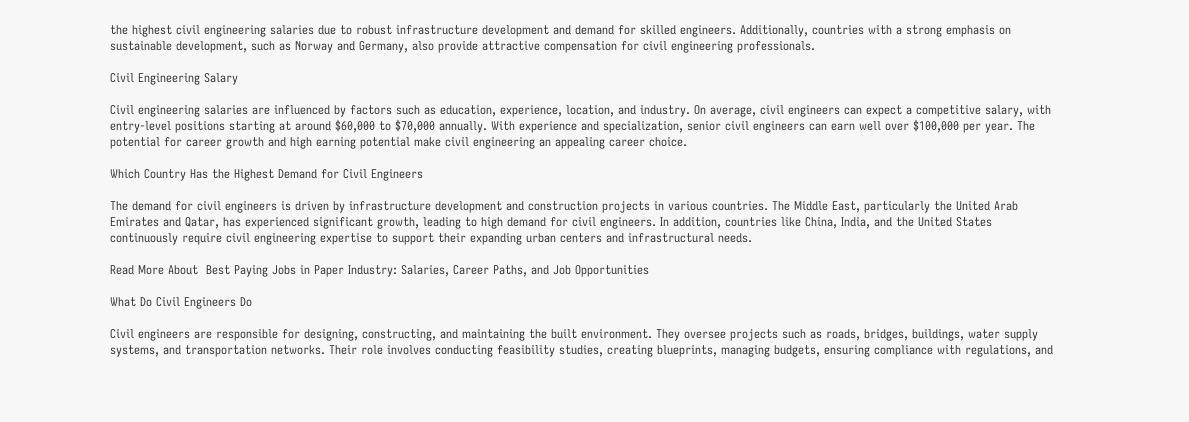the highest civil engineering salaries due to robust infrastructure development and demand for skilled engineers. Additionally, countries with a strong emphasis on sustainable development, such as Norway and Germany, also provide attractive compensation for civil engineering professionals.

Civil Engineering Salary

Civil engineering salaries are influenced by factors such as education, experience, location, and industry. On average, civil engineers can expect a competitive salary, with entry-level positions starting at around $60,000 to $70,000 annually. With experience and specialization, senior civil engineers can earn well over $100,000 per year. The potential for career growth and high earning potential make civil engineering an appealing career choice.

Which Country Has the Highest Demand for Civil Engineers

The demand for civil engineers is driven by infrastructure development and construction projects in various countries. The Middle East, particularly the United Arab Emirates and Qatar, has experienced significant growth, leading to high demand for civil engineers. In addition, countries like China, India, and the United States continuously require civil engineering expertise to support their expanding urban centers and infrastructural needs.

Read More About  Best Paying Jobs in Paper Industry: Salaries, Career Paths, and Job Opportunities

What Do Civil Engineers Do

Civil engineers are responsible for designing, constructing, and maintaining the built environment. They oversee projects such as roads, bridges, buildings, water supply systems, and transportation networks. Their role involves conducting feasibility studies, creating blueprints, managing budgets, ensuring compliance with regulations, and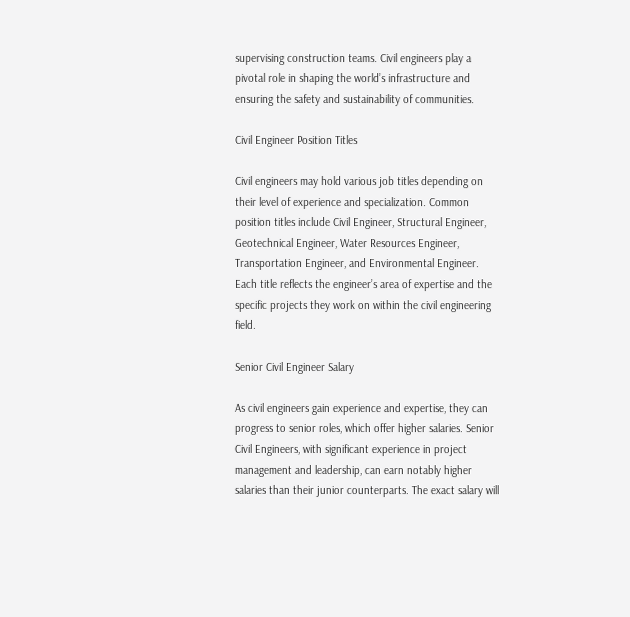supervising construction teams. Civil engineers play a pivotal role in shaping the world’s infrastructure and ensuring the safety and sustainability of communities.

Civil Engineer Position Titles

Civil engineers may hold various job titles depending on their level of experience and specialization. Common position titles include Civil Engineer, Structural Engineer, Geotechnical Engineer, Water Resources Engineer, Transportation Engineer, and Environmental Engineer. Each title reflects the engineer’s area of expertise and the specific projects they work on within the civil engineering field.

Senior Civil Engineer Salary

As civil engineers gain experience and expertise, they can progress to senior roles, which offer higher salaries. Senior Civil Engineers, with significant experience in project management and leadership, can earn notably higher salaries than their junior counterparts. The exact salary will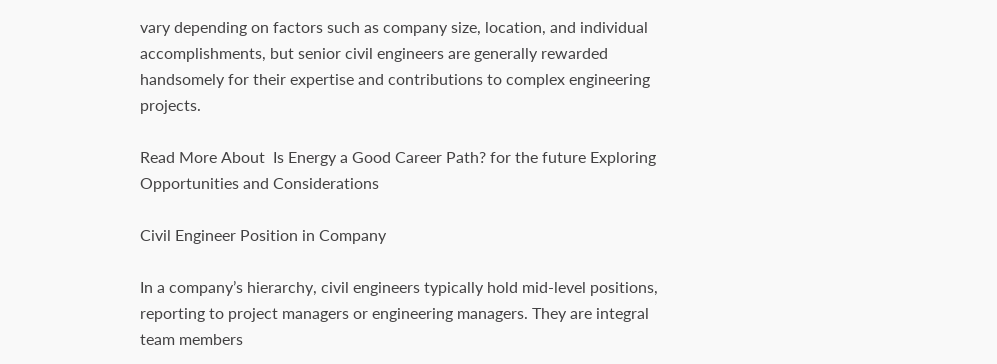vary depending on factors such as company size, location, and individual accomplishments, but senior civil engineers are generally rewarded handsomely for their expertise and contributions to complex engineering projects.

Read More About  Is Energy a Good Career Path? for the future Exploring Opportunities and Considerations

Civil Engineer Position in Company

In a company’s hierarchy, civil engineers typically hold mid-level positions, reporting to project managers or engineering managers. They are integral team members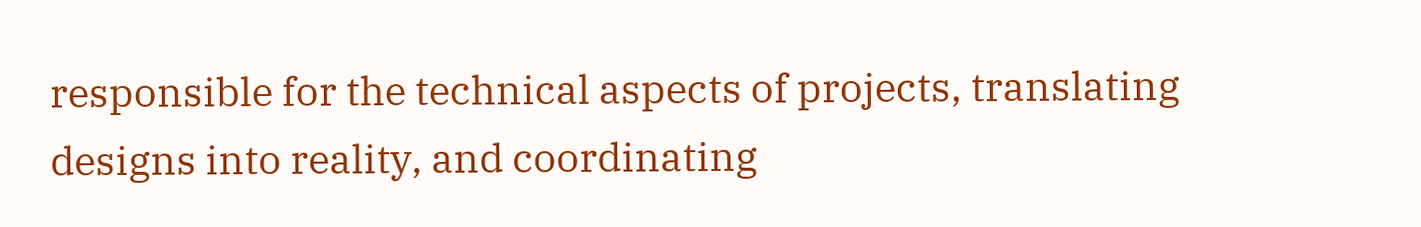responsible for the technical aspects of projects, translating designs into reality, and coordinating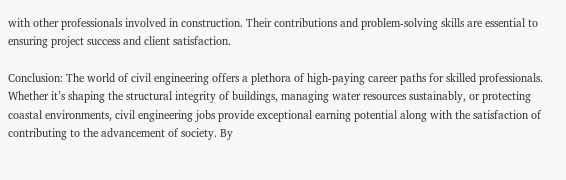with other professionals involved in construction. Their contributions and problem-solving skills are essential to ensuring project success and client satisfaction.

Conclusion: The world of civil engineering offers a plethora of high-paying career paths for skilled professionals. Whether it’s shaping the structural integrity of buildings, managing water resources sustainably, or protecting coastal environments, civil engineering jobs provide exceptional earning potential along with the satisfaction of contributing to the advancement of society. By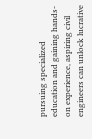pursuing specialized education and gaining hands-on experience, aspiring civil engineers can unlock lucrative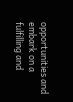opportunities and embark on a fulfilling and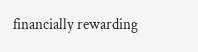financially rewarding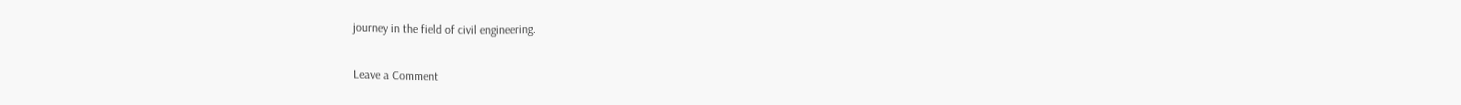journey in the field of civil engineering.

Leave a Comment